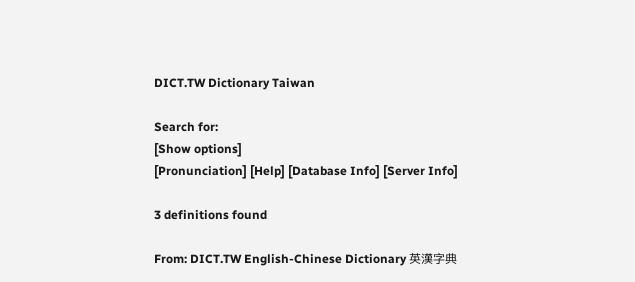DICT.TW Dictionary Taiwan

Search for:
[Show options]
[Pronunciation] [Help] [Database Info] [Server Info]

3 definitions found

From: DICT.TW English-Chinese Dictionary 英漢字典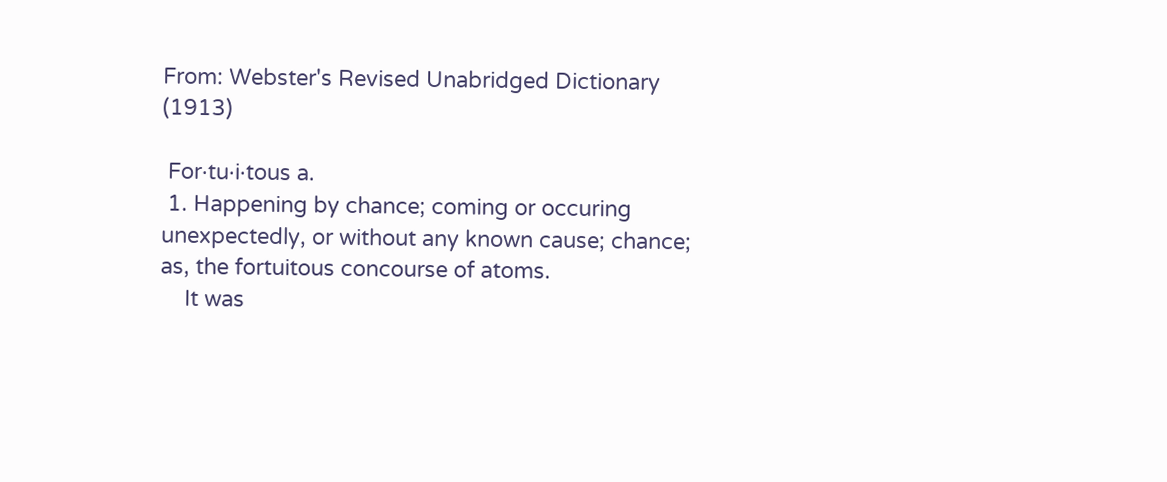From: Webster's Revised Unabridged Dictionary (1913)

 For·tu·i·tous a.
 1. Happening by chance; coming or occuring unexpectedly, or without any known cause; chance; as, the fortuitous concourse of atoms.
    It was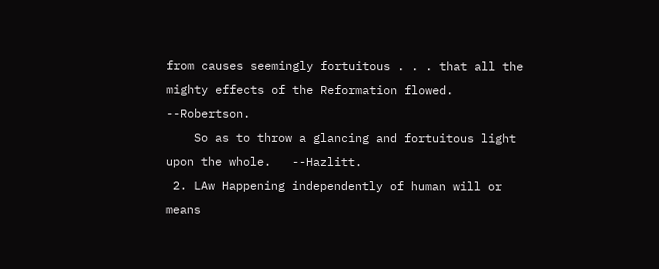from causes seemingly fortuitous . . . that all the mighty effects of the Reformation flowed.   --Robertson.
    So as to throw a glancing and fortuitous light upon the whole.   --Hazlitt.
 2. LAw Happening independently of human will or means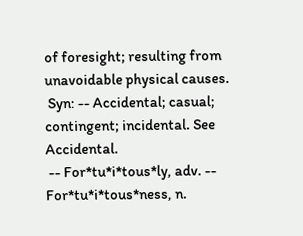of foresight; resulting from unavoidable physical causes.
 Syn: -- Accidental; casual; contingent; incidental. See Accidental.
 -- For*tu*i*tous*ly, adv. -- For*tu*i*tous*ness, n.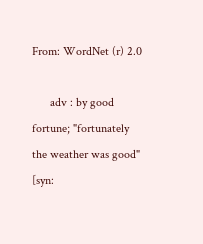From: WordNet (r) 2.0

      adv : by good fortune; "fortunately the weather was good" [syn: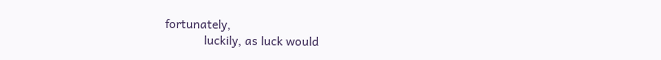fortunately,
             luckily, as luck would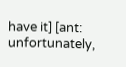have it] [ant: unfortunately,